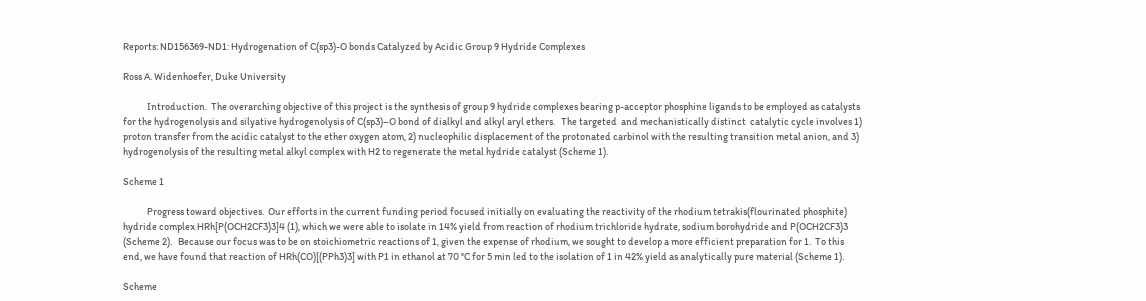Reports: ND156369-ND1: Hydrogenation of C(sp3)-O bonds Catalyzed by Acidic Group 9 Hydride Complexes

Ross A. Widenhoefer, Duke University

            Introduction.  The overarching objective of this project is the synthesis of group 9 hydride complexes bearing p-acceptor phosphine ligands to be employed as catalysts for the hydrogenolysis and silyative hydrogenolysis of C(sp3)–O bond of dialkyl and alkyl aryl ethers.   The targeted  and mechanistically distinct  catalytic cycle involves 1) proton transfer from the acidic catalyst to the ether oxygen atom, 2) nucleophilic displacement of the protonated carbinol with the resulting transition metal anion, and 3) hydrogenolysis of the resulting metal alkyl complex with H2 to regenerate the metal hydride catalyst (Scheme 1).

Scheme 1

            Progress toward objectives.  Our efforts in the current funding period focused initially on evaluating the reactivity of the rhodium tetrakis(flourinated phosphite) hydride complex HRh[P(OCH2CF3)3]4 (1), which we were able to isolate in 14% yield from reaction of rhodium trichloride hydrate, sodium borohydride and P(OCH2CF3)3 (Scheme 2).   Because our focus was to be on stoichiometric reactions of 1, given the expense of rhodium, we sought to develop a more efficient preparation for 1.  To this end, we have found that reaction of HRh(CO)[(PPh3)3] with P1 in ethanol at 70 °C for 5 min led to the isolation of 1 in 42% yield as analytically pure material (Scheme 1).

Scheme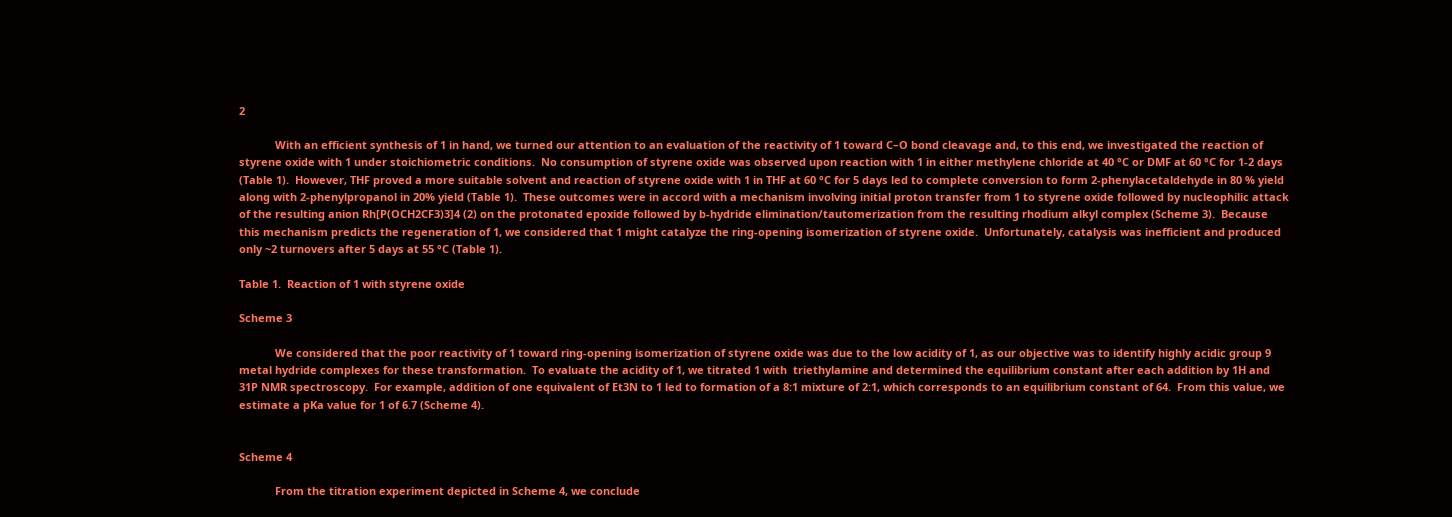2

            With an efficient synthesis of 1 in hand, we turned our attention to an evaluation of the reactivity of 1 toward C–O bond cleavage and, to this end, we investigated the reaction of styrene oxide with 1 under stoichiometric conditions.  No consumption of styrene oxide was observed upon reaction with 1 in either methylene chloride at 40 °C or DMF at 60 °C for 1-2 days (Table 1).  However, THF proved a more suitable solvent and reaction of styrene oxide with 1 in THF at 60 °C for 5 days led to complete conversion to form 2-phenylacetaldehyde in 80 % yield along with 2-phenylpropanol in 20% yield (Table 1).  These outcomes were in accord with a mechanism involving initial proton transfer from 1 to styrene oxide followed by nucleophilic attack of the resulting anion Rh[P(OCH2CF3)3]4 (2) on the protonated epoxide followed by b-hydride elimination/tautomerization from the resulting rhodium alkyl complex (Scheme 3).  Because this mechanism predicts the regeneration of 1, we considered that 1 might catalyze the ring-opening isomerization of styrene oxide.  Unfortunately, catalysis was inefficient and produced only ~2 turnovers after 5 days at 55 °C (Table 1).

Table 1.  Reaction of 1 with styrene oxide

Scheme 3

            We considered that the poor reactivity of 1 toward ring-opening isomerization of styrene oxide was due to the low acidity of 1, as our objective was to identify highly acidic group 9 metal hydride complexes for these transformation.  To evaluate the acidity of 1, we titrated 1 with  triethylamine and determined the equilibrium constant after each addition by 1H and 31P NMR spectroscopy.  For example, addition of one equivalent of Et3N to 1 led to formation of a 8:1 mixture of 2:1, which corresponds to an equilibrium constant of 64.  From this value, we estimate a pKa value for 1 of 6.7 (Scheme 4).


Scheme 4

            From the titration experiment depicted in Scheme 4, we conclude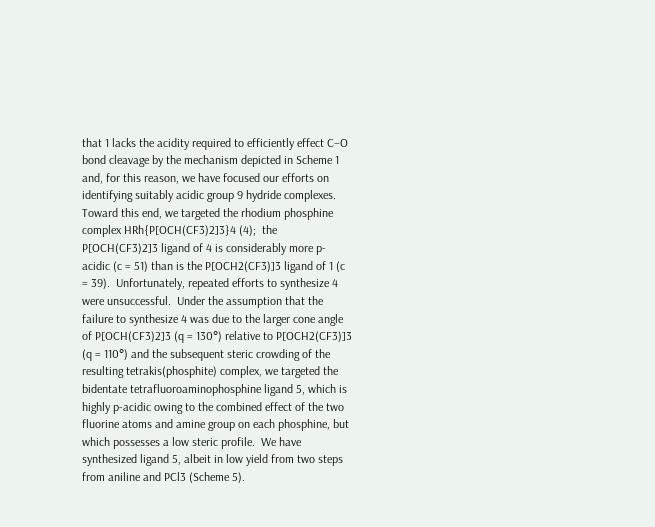that 1 lacks the acidity required to efficiently effect C–O bond cleavage by the mechanism depicted in Scheme 1 and, for this reason, we have focused our efforts on identifying suitably acidic group 9 hydride complexes.  Toward this end, we targeted the rhodium phosphine complex HRh{P[OCH(CF3)2]3}4 (4);  the P[OCH(CF3)2]3 ligand of 4 is considerably more p-acidic (c = 51) than is the P[OCH2(CF3)]3 ligand of 1 (c = 39).  Unfortunately, repeated efforts to synthesize 4 were unsuccessful.  Under the assumption that the failure to synthesize 4 was due to the larger cone angle of P[OCH(CF3)2]3 (q = 130°) relative to P[OCH2(CF3)]3 (q = 110°) and the subsequent steric crowding of the resulting tetrakis(phosphite) complex, we targeted the bidentate tetrafluoroaminophosphine ligand 5, which is highly p-acidic owing to the combined effect of the two fluorine atoms and amine group on each phosphine, but which possesses a low steric profile.  We have synthesized ligand 5, albeit in low yield from two steps from aniline and PCl3 (Scheme 5).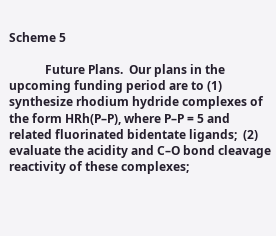Scheme 5

            Future Plans.  Our plans in the upcoming funding period are to (1) synthesize rhodium hydride complexes of the form HRh(P–P), where P–P = 5 and related fluorinated bidentate ligands;  (2) evaluate the acidity and C–O bond cleavage reactivity of these complexes;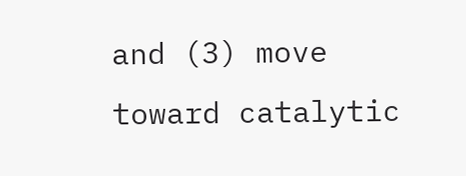and (3) move toward catalytic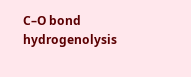C–O bond hydrogenolysis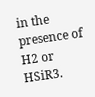in the presence of H2 or HSiR3.